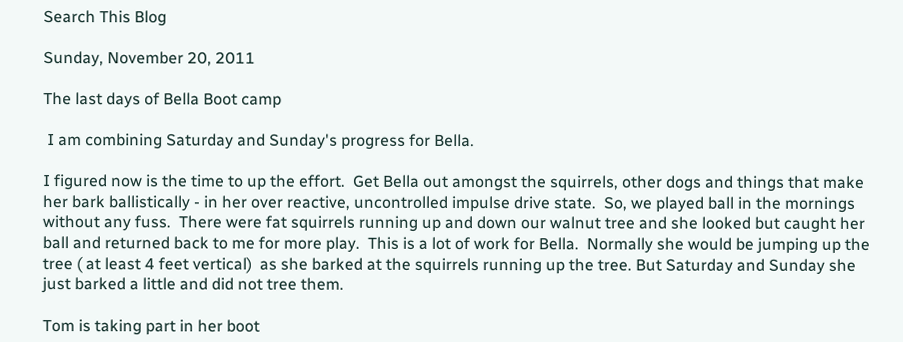Search This Blog

Sunday, November 20, 2011

The last days of Bella Boot camp

 I am combining Saturday and Sunday's progress for Bella.

I figured now is the time to up the effort.  Get Bella out amongst the squirrels, other dogs and things that make her bark ballistically - in her over reactive, uncontrolled impulse drive state.  So, we played ball in the mornings without any fuss.  There were fat squirrels running up and down our walnut tree and she looked but caught her ball and returned back to me for more play.  This is a lot of work for Bella.  Normally she would be jumping up the tree ( at least 4 feet vertical)  as she barked at the squirrels running up the tree. But Saturday and Sunday she just barked a little and did not tree them.

Tom is taking part in her boot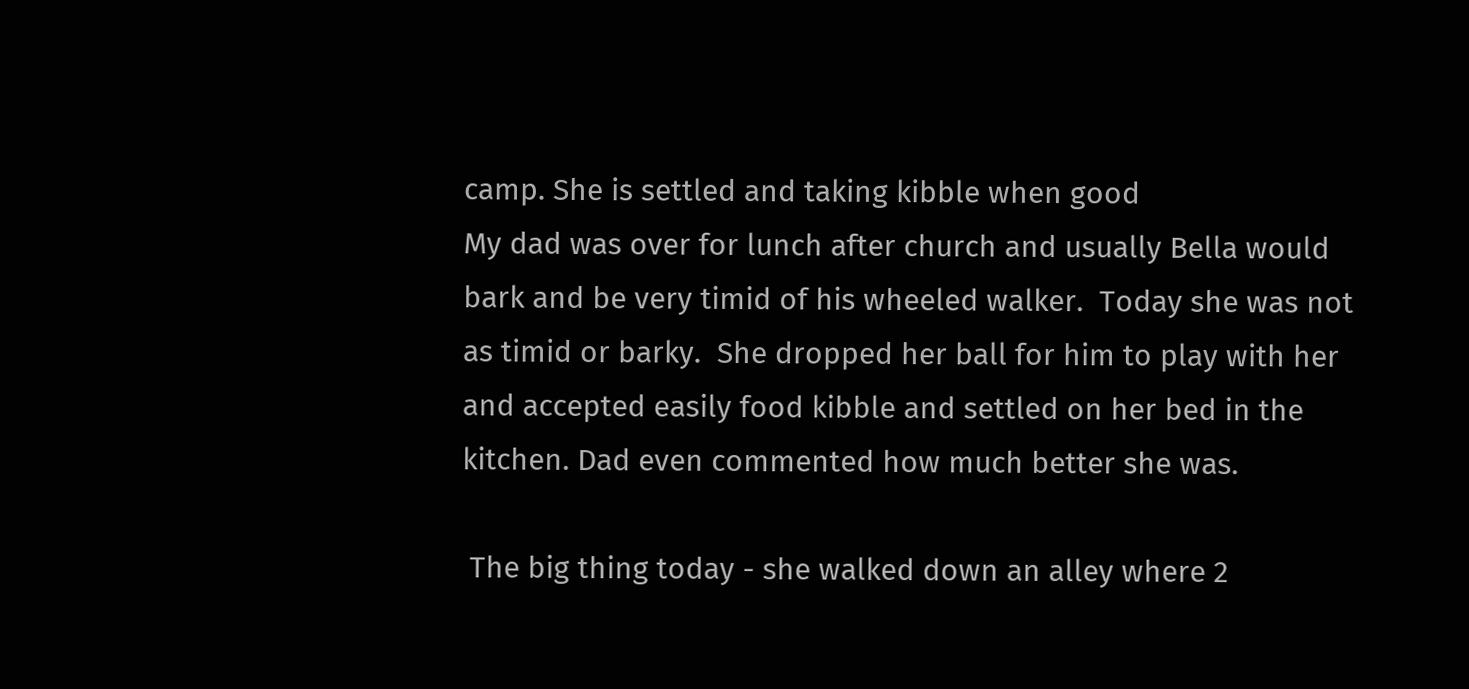camp. She is settled and taking kibble when good
My dad was over for lunch after church and usually Bella would bark and be very timid of his wheeled walker.  Today she was not as timid or barky.  She dropped her ball for him to play with her and accepted easily food kibble and settled on her bed in the kitchen. Dad even commented how much better she was.

 The big thing today - she walked down an alley where 2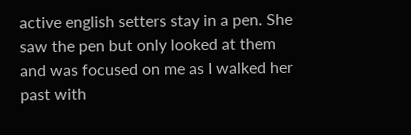active english setters stay in a pen. She saw the pen but only looked at them and was focused on me as I walked her past with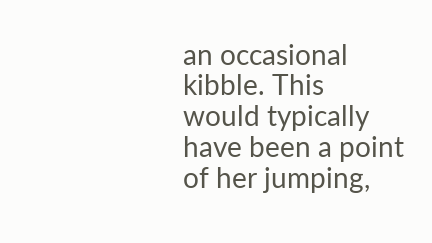an occasional kibble. This would typically have been a point of her jumping,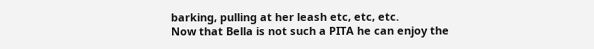barking, pulling at her leash etc, etc, etc.
Now that Bella is not such a PITA he can enjoy the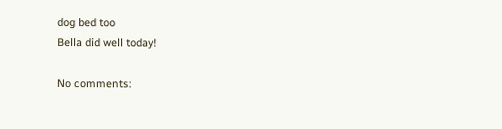dog bed too
Bella did well today!

No comments: